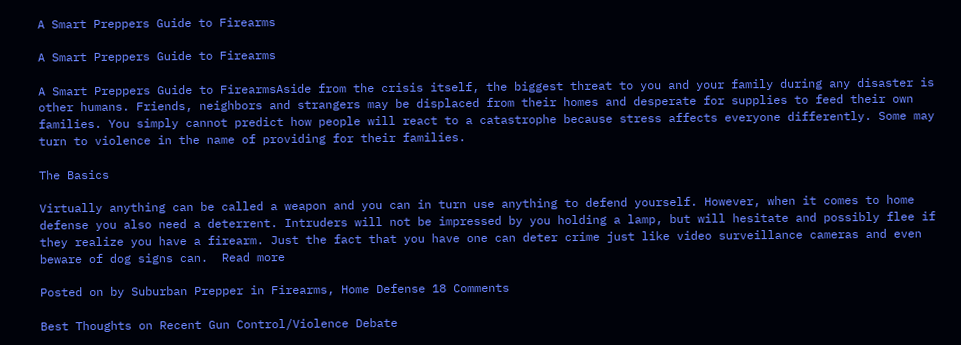A Smart Preppers Guide to Firearms

A Smart Preppers Guide to Firearms

A Smart Preppers Guide to FirearmsAside from the crisis itself, the biggest threat to you and your family during any disaster is other humans. Friends, neighbors and strangers may be displaced from their homes and desperate for supplies to feed their own families. You simply cannot predict how people will react to a catastrophe because stress affects everyone differently. Some may turn to violence in the name of providing for their families.

The Basics

Virtually anything can be called a weapon and you can in turn use anything to defend yourself. However, when it comes to home defense you also need a deterrent. Intruders will not be impressed by you holding a lamp, but will hesitate and possibly flee if they realize you have a firearm. Just the fact that you have one can deter crime just like video surveillance cameras and even beware of dog signs can.  Read more

Posted on by Suburban Prepper in Firearms, Home Defense 18 Comments

Best Thoughts on Recent Gun Control/Violence Debate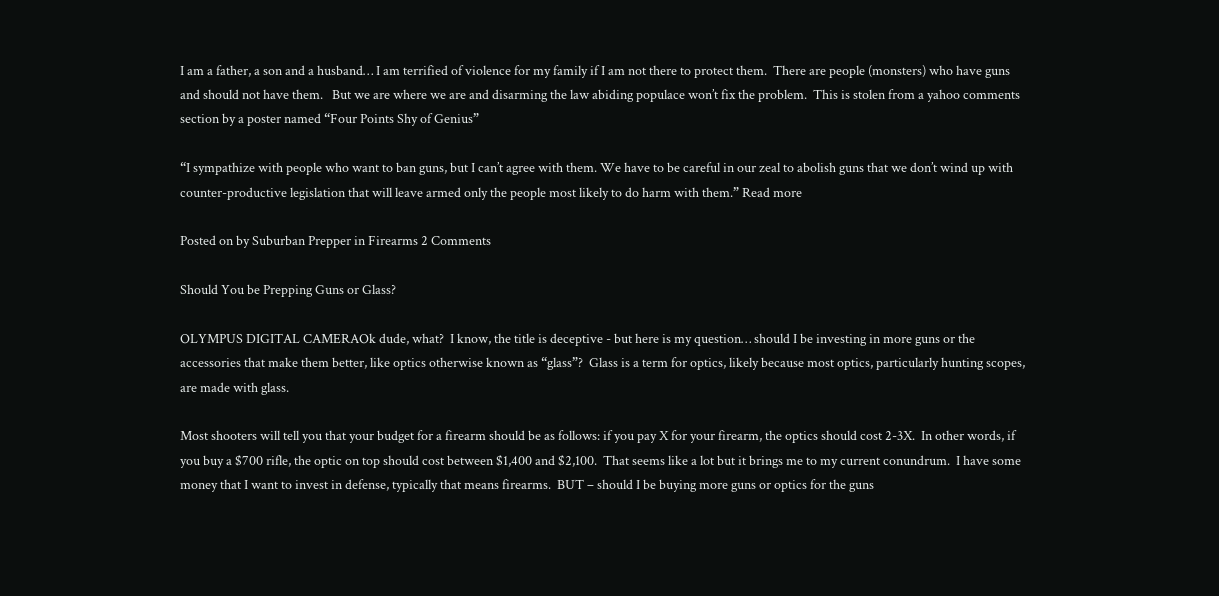I am a father, a son and a husband… I am terrified of violence for my family if I am not there to protect them.  There are people (monsters) who have guns and should not have them.   But we are where we are and disarming the law abiding populace won’t fix the problem.  This is stolen from a yahoo comments section by a poster named “Four Points Shy of Genius”

“I sympathize with people who want to ban guns, but I can’t agree with them. We have to be careful in our zeal to abolish guns that we don’t wind up with counter-productive legislation that will leave armed only the people most likely to do harm with them.” Read more

Posted on by Suburban Prepper in Firearms 2 Comments

Should You be Prepping Guns or Glass?

OLYMPUS DIGITAL CAMERAOk dude, what?  I know, the title is deceptive - but here is my question… should I be investing in more guns or the accessories that make them better, like optics otherwise known as “glass”?  Glass is a term for optics, likely because most optics, particularly hunting scopes, are made with glass.

Most shooters will tell you that your budget for a firearm should be as follows: if you pay X for your firearm, the optics should cost 2-3X.  In other words, if you buy a $700 rifle, the optic on top should cost between $1,400 and $2,100.  That seems like a lot but it brings me to my current conundrum.  I have some money that I want to invest in defense, typically that means firearms.  BUT – should I be buying more guns or optics for the guns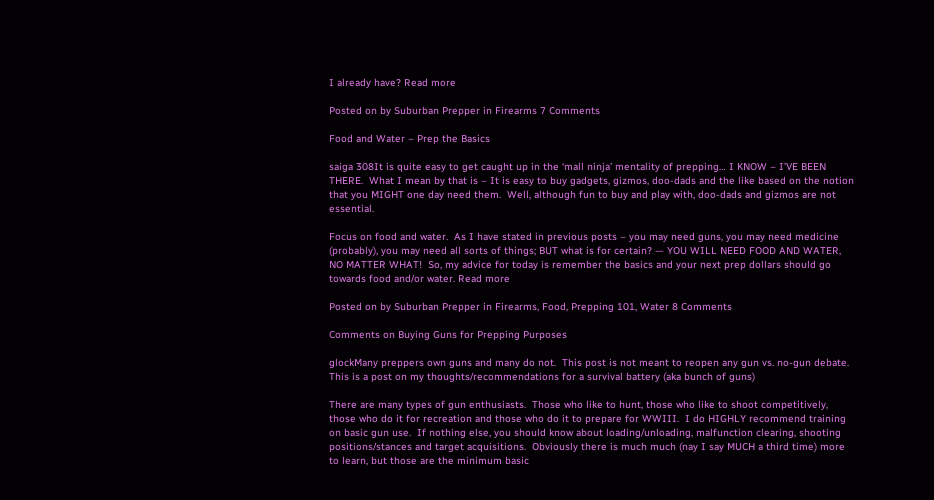I already have? Read more

Posted on by Suburban Prepper in Firearms 7 Comments

Food and Water – Prep the Basics

saiga 308It is quite easy to get caught up in the ‘mall ninja’ mentality of prepping… I KNOW – I’VE BEEN THERE.  What I mean by that is – It is easy to buy gadgets, gizmos, doo-dads and the like based on the notion that you MIGHT one day need them.  Well, although fun to buy and play with, doo-dads and gizmos are not essential.

Focus on food and water.  As I have stated in previous posts – you may need guns, you may need medicine (probably), you may need all sorts of things; BUT what is for certain? — YOU WILL NEED FOOD AND WATER, NO MATTER WHAT!  So, my advice for today is remember the basics and your next prep dollars should go towards food and/or water. Read more

Posted on by Suburban Prepper in Firearms, Food, Prepping 101, Water 8 Comments

Comments on Buying Guns for Prepping Purposes

glockMany preppers own guns and many do not.  This post is not meant to reopen any gun vs. no-gun debate.  This is a post on my thoughts/recommendations for a survival battery (aka bunch of guns)

There are many types of gun enthusiasts.  Those who like to hunt, those who like to shoot competitively, those who do it for recreation and those who do it to prepare for WWIII.  I do HIGHLY recommend training on basic gun use.  If nothing else, you should know about loading/unloading, malfunction clearing, shooting positions/stances and target acquisitions.  Obviously there is much much (nay I say MUCH a third time) more to learn, but those are the minimum basic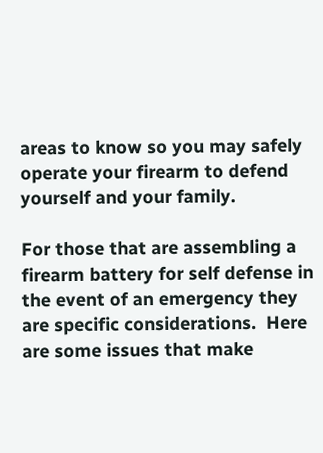areas to know so you may safely operate your firearm to defend yourself and your family.

For those that are assembling a firearm battery for self defense in the event of an emergency they are specific considerations.  Here are some issues that make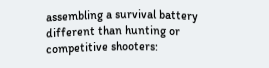assembling a survival battery different than hunting or competitive shooters: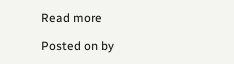Read more

Posted on by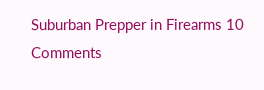Suburban Prepper in Firearms 10 Comments